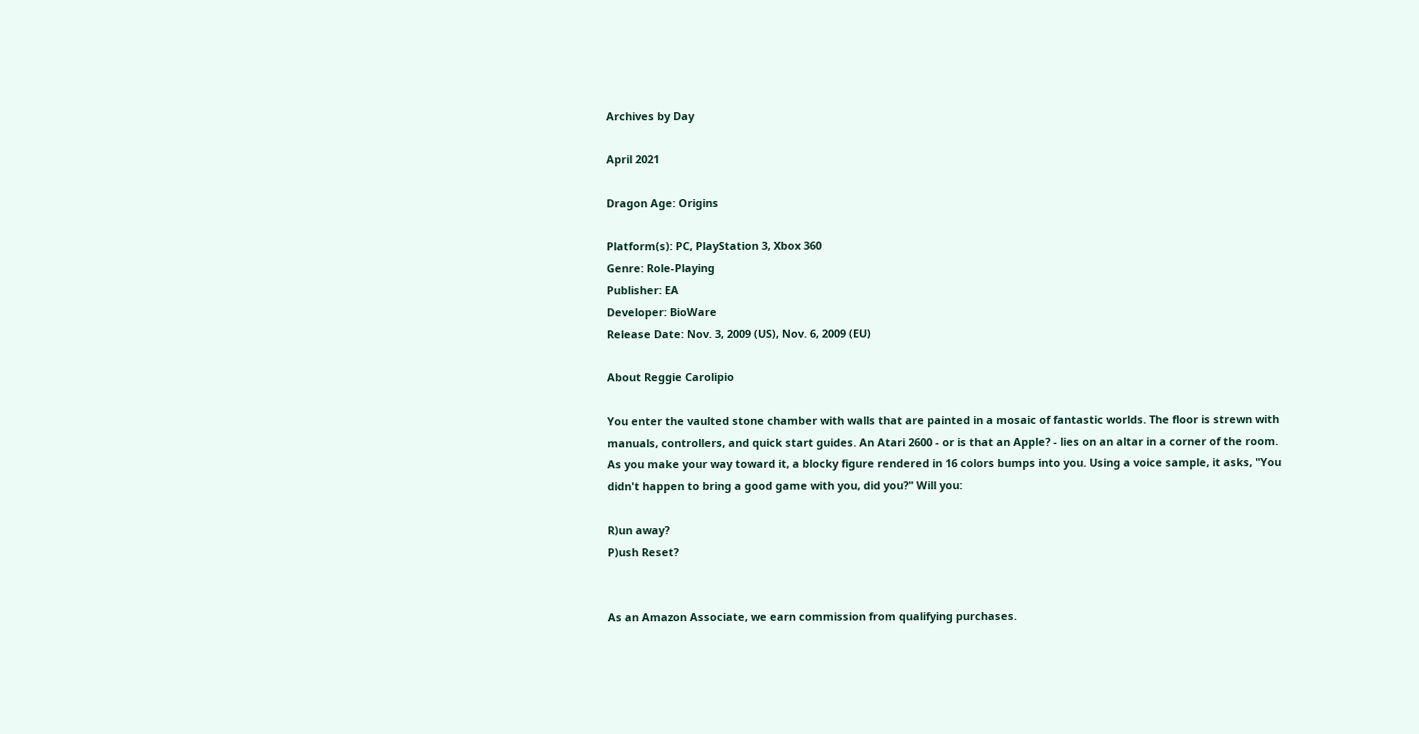Archives by Day

April 2021

Dragon Age: Origins

Platform(s): PC, PlayStation 3, Xbox 360
Genre: Role-Playing
Publisher: EA
Developer: BioWare
Release Date: Nov. 3, 2009 (US), Nov. 6, 2009 (EU)

About Reggie Carolipio

You enter the vaulted stone chamber with walls that are painted in a mosaic of fantastic worlds. The floor is strewn with manuals, controllers, and quick start guides. An Atari 2600 - or is that an Apple? - lies on an altar in a corner of the room. As you make your way toward it, a blocky figure rendered in 16 colors bumps into you. Using a voice sample, it asks, "You didn't happen to bring a good game with you, did you?" Will you:

R)un away?
P)ush Reset?


As an Amazon Associate, we earn commission from qualifying purchases.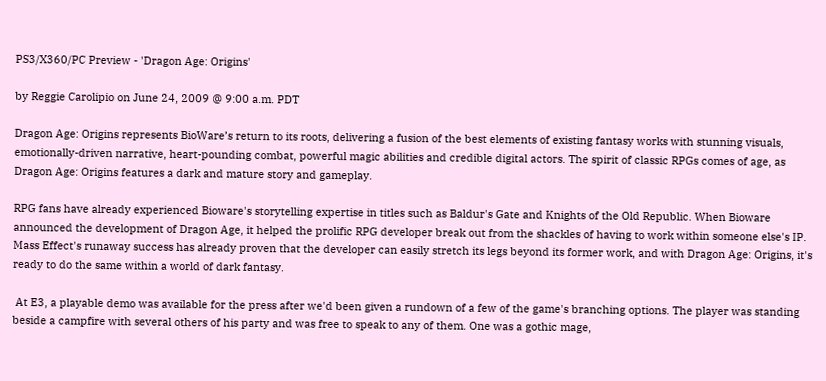PS3/X360/PC Preview - 'Dragon Age: Origins'

by Reggie Carolipio on June 24, 2009 @ 9:00 a.m. PDT

Dragon Age: Origins represents BioWare’s return to its roots, delivering a fusion of the best elements of existing fantasy works with stunning visuals, emotionally-driven narrative, heart-pounding combat, powerful magic abilities and credible digital actors. The spirit of classic RPGs comes of age, as Dragon Age: Origins features a dark and mature story and gameplay.

RPG fans have already experienced Bioware's storytelling expertise in titles such as Baldur's Gate and Knights of the Old Republic. When Bioware announced the development of Dragon Age, it helped the prolific RPG developer break out from the shackles of having to work within someone else's IP. Mass Effect's runaway success has already proven that the developer can easily stretch its legs beyond its former work, and with Dragon Age: Origins, it's ready to do the same within a world of dark fantasy.

 At E3, a playable demo was available for the press after we'd been given a rundown of a few of the game's branching options. The player was standing beside a campfire with several others of his party and was free to speak to any of them. One was a gothic mage,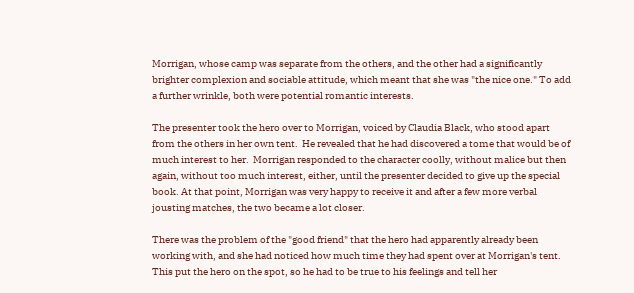Morrigan, whose camp was separate from the others, and the other had a significantly brighter complexion and sociable attitude, which meant that she was "the nice one." To add a further wrinkle, both were potential romantic interests.

The presenter took the hero over to Morrigan, voiced by Claudia Black, who stood apart from the others in her own tent.  He revealed that he had discovered a tome that would be of much interest to her.  Morrigan responded to the character coolly, without malice but then again, without too much interest, either, until the presenter decided to give up the special book. At that point, Morrigan was very happy to receive it and after a few more verbal jousting matches, the two became a lot closer.

There was the problem of the "good friend" that the hero had apparently already been working with, and she had noticed how much time they had spent over at Morrigan's tent. This put the hero on the spot, so he had to be true to his feelings and tell her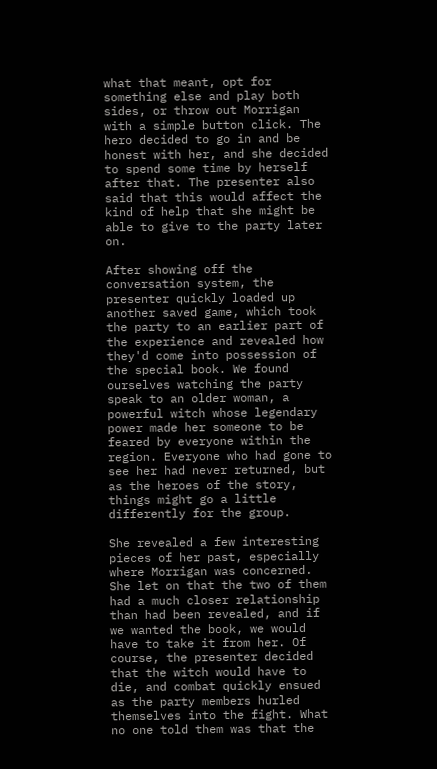what that meant, opt for something else and play both sides, or throw out Morrigan with a simple button click. The hero decided to go in and be honest with her, and she decided to spend some time by herself after that. The presenter also said that this would affect the kind of help that she might be able to give to the party later on.

After showing off the conversation system, the presenter quickly loaded up another saved game, which took the party to an earlier part of the experience and revealed how they'd come into possession of the special book. We found ourselves watching the party speak to an older woman, a powerful witch whose legendary power made her someone to be feared by everyone within the region. Everyone who had gone to see her had never returned, but as the heroes of the story, things might go a little differently for the group.

She revealed a few interesting pieces of her past, especially where Morrigan was concerned. She let on that the two of them had a much closer relationship than had been revealed, and if we wanted the book, we would have to take it from her. Of course, the presenter decided that the witch would have to die, and combat quickly ensued as the party members hurled themselves into the fight. What no one told them was that the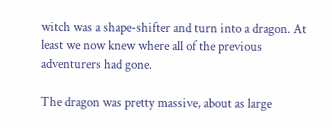witch was a shape-shifter and turn into a dragon. At least we now knew where all of the previous adventurers had gone.

The dragon was pretty massive, about as large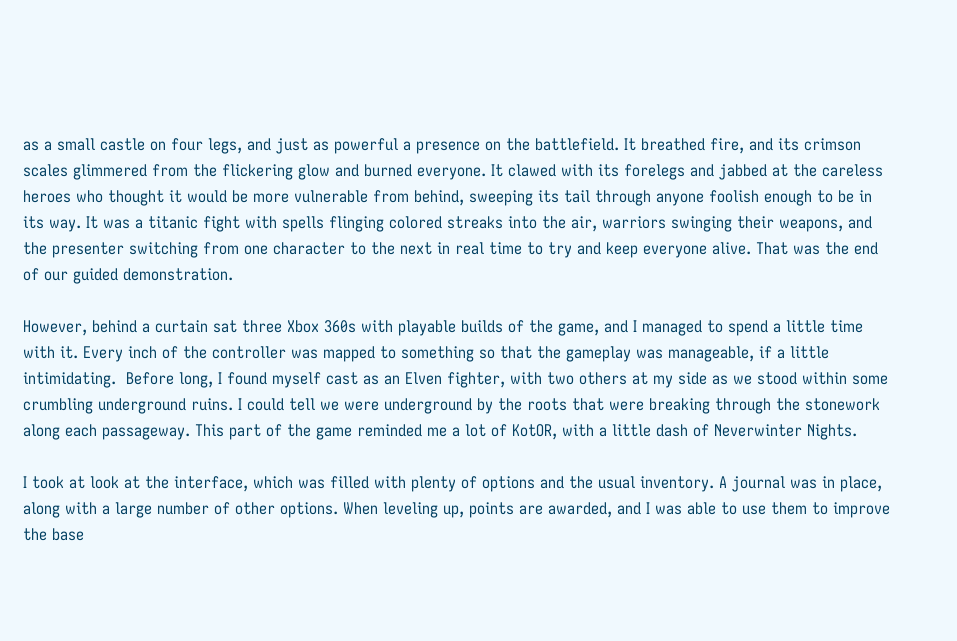as a small castle on four legs, and just as powerful a presence on the battlefield. It breathed fire, and its crimson scales glimmered from the flickering glow and burned everyone. It clawed with its forelegs and jabbed at the careless heroes who thought it would be more vulnerable from behind, sweeping its tail through anyone foolish enough to be in its way. It was a titanic fight with spells flinging colored streaks into the air, warriors swinging their weapons, and the presenter switching from one character to the next in real time to try and keep everyone alive. That was the end of our guided demonstration.

However, behind a curtain sat three Xbox 360s with playable builds of the game, and I managed to spend a little time with it. Every inch of the controller was mapped to something so that the gameplay was manageable, if a little intimidating.  Before long, I found myself cast as an Elven fighter, with two others at my side as we stood within some crumbling underground ruins. I could tell we were underground by the roots that were breaking through the stonework along each passageway. This part of the game reminded me a lot of KotOR, with a little dash of Neverwinter Nights.

I took at look at the interface, which was filled with plenty of options and the usual inventory. A journal was in place, along with a large number of other options. When leveling up, points are awarded, and I was able to use them to improve the base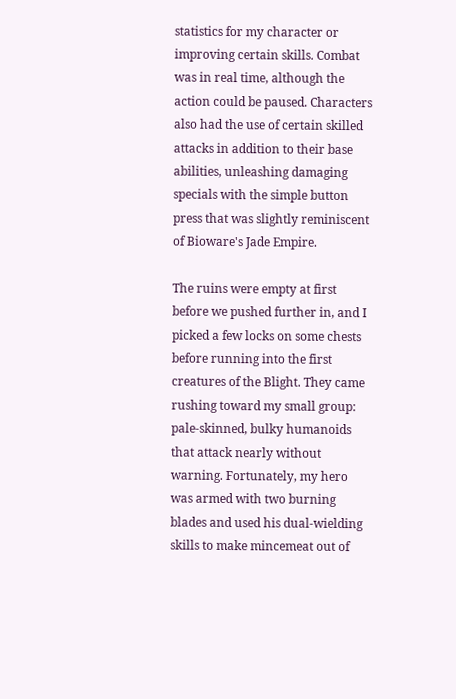statistics for my character or improving certain skills. Combat was in real time, although the action could be paused. Characters also had the use of certain skilled attacks in addition to their base abilities, unleashing damaging specials with the simple button press that was slightly reminiscent of Bioware's Jade Empire.

The ruins were empty at first before we pushed further in, and I picked a few locks on some chests before running into the first creatures of the Blight. They came rushing toward my small group:  pale-skinned, bulky humanoids that attack nearly without warning. Fortunately, my hero was armed with two burning blades and used his dual-wielding skills to make mincemeat out of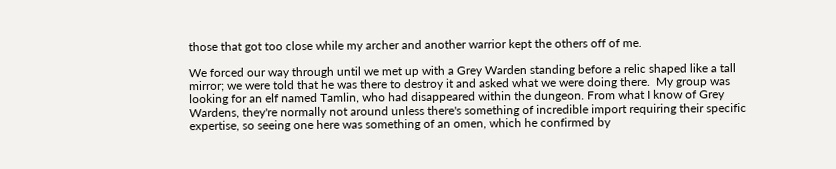those that got too close while my archer and another warrior kept the others off of me.

We forced our way through until we met up with a Grey Warden standing before a relic shaped like a tall mirror; we were told that he was there to destroy it and asked what we were doing there.  My group was looking for an elf named Tamlin, who had disappeared within the dungeon. From what I know of Grey Wardens, they're normally not around unless there's something of incredible import requiring their specific expertise, so seeing one here was something of an omen, which he confirmed by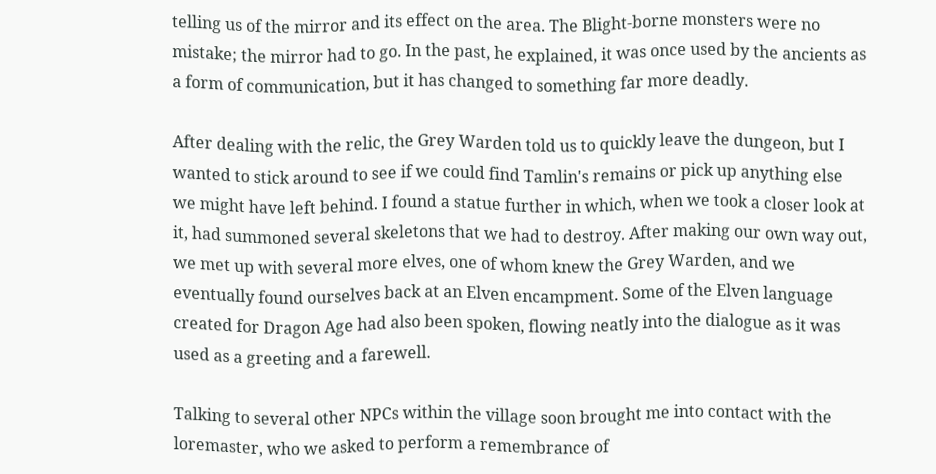telling us of the mirror and its effect on the area. The Blight-borne monsters were no mistake; the mirror had to go. In the past, he explained, it was once used by the ancients as a form of communication, but it has changed to something far more deadly.

After dealing with the relic, the Grey Warden told us to quickly leave the dungeon, but I wanted to stick around to see if we could find Tamlin's remains or pick up anything else we might have left behind. I found a statue further in which, when we took a closer look at it, had summoned several skeletons that we had to destroy. After making our own way out, we met up with several more elves, one of whom knew the Grey Warden, and we eventually found ourselves back at an Elven encampment. Some of the Elven language created for Dragon Age had also been spoken, flowing neatly into the dialogue as it was used as a greeting and a farewell.

Talking to several other NPCs within the village soon brought me into contact with the loremaster, who we asked to perform a remembrance of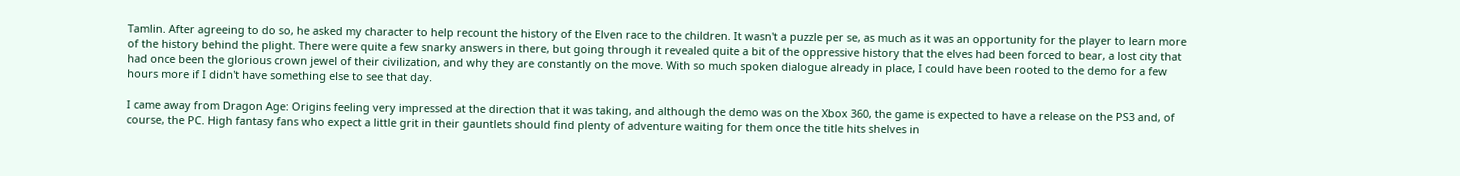Tamlin. After agreeing to do so, he asked my character to help recount the history of the Elven race to the children. It wasn't a puzzle per se, as much as it was an opportunity for the player to learn more of the history behind the plight. There were quite a few snarky answers in there, but going through it revealed quite a bit of the oppressive history that the elves had been forced to bear, a lost city that had once been the glorious crown jewel of their civilization, and why they are constantly on the move. With so much spoken dialogue already in place, I could have been rooted to the demo for a few hours more if I didn't have something else to see that day.

I came away from Dragon Age: Origins feeling very impressed at the direction that it was taking, and although the demo was on the Xbox 360, the game is expected to have a release on the PS3 and, of course, the PC. High fantasy fans who expect a little grit in their gauntlets should find plenty of adventure waiting for them once the title hits shelves in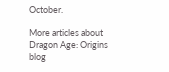October.

More articles about Dragon Age: Origins
blog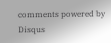comments powered by Disqus